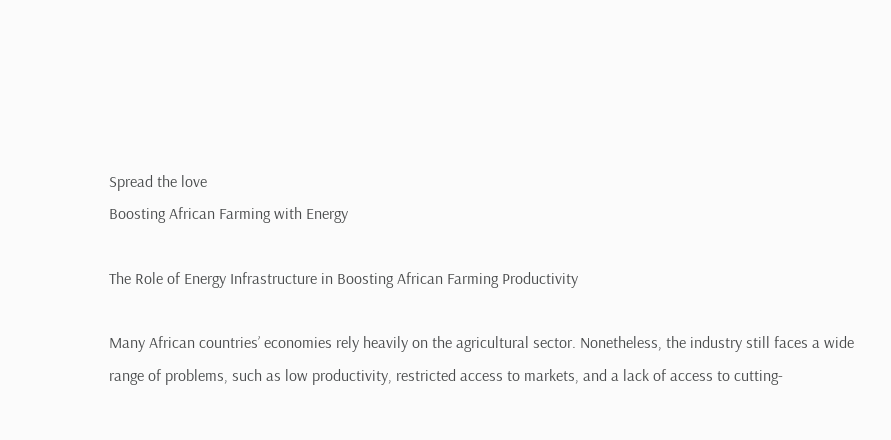Spread the love
Boosting African Farming with Energy

The Role of Energy Infrastructure in Boosting African Farming Productivity

Many African countries’ economies rely heavily on the agricultural sector. Nonetheless, the industry still faces a wide range of problems, such as low productivity, restricted access to markets, and a lack of access to cutting-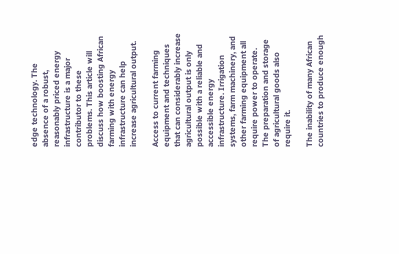edge technology. The absence of a robust, reasonably priced energy infrastructure is a major contributor to these problems. This article will discuss how boosting African farming with energy infrastructure can help increase agricultural output.

Access to current farming equipment and techniques that can considerably increase agricultural output is only possible with a reliable and accessible energy infrastructure. Irrigation systems, farm machinery, and other farming equipment all require power to operate. The preparation and storage of agricultural goods also require it.

The inability of many African countries to produce enough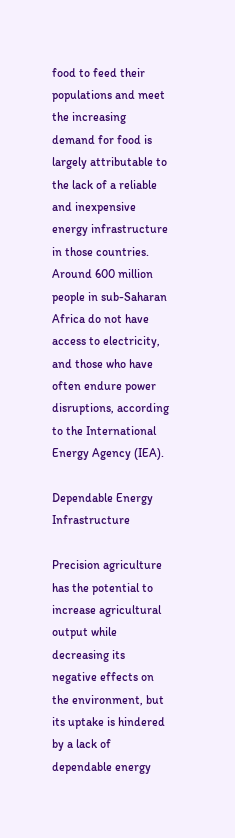food to feed their populations and meet the increasing demand for food is largely attributable to the lack of a reliable and inexpensive energy infrastructure in those countries. Around 600 million people in sub-Saharan Africa do not have access to electricity, and those who have often endure power disruptions, according to the International Energy Agency (IEA).

Dependable Energy Infrastructure

Precision agriculture has the potential to increase agricultural output while decreasing its negative effects on the environment, but its uptake is hindered by a lack of dependable energy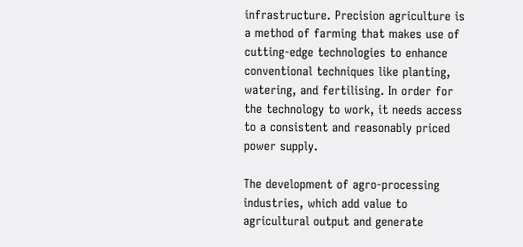infrastructure. Precision agriculture is a method of farming that makes use of cutting-edge technologies to enhance conventional techniques like planting, watering, and fertilising. In order for the technology to work, it needs access to a consistent and reasonably priced power supply.

The development of agro-processing industries, which add value to agricultural output and generate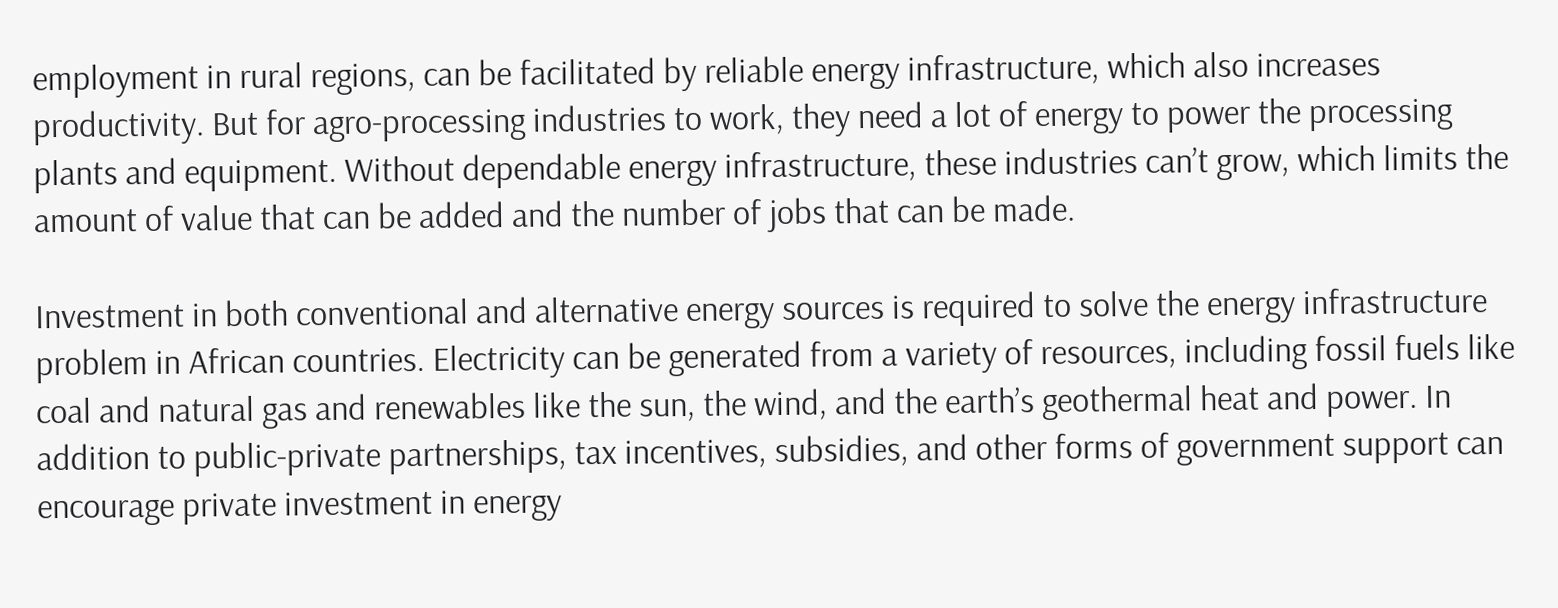employment in rural regions, can be facilitated by reliable energy infrastructure, which also increases productivity. But for agro-processing industries to work, they need a lot of energy to power the processing plants and equipment. Without dependable energy infrastructure, these industries can’t grow, which limits the amount of value that can be added and the number of jobs that can be made.

Investment in both conventional and alternative energy sources is required to solve the energy infrastructure problem in African countries. Electricity can be generated from a variety of resources, including fossil fuels like coal and natural gas and renewables like the sun, the wind, and the earth’s geothermal heat and power. In addition to public-private partnerships, tax incentives, subsidies, and other forms of government support can encourage private investment in energy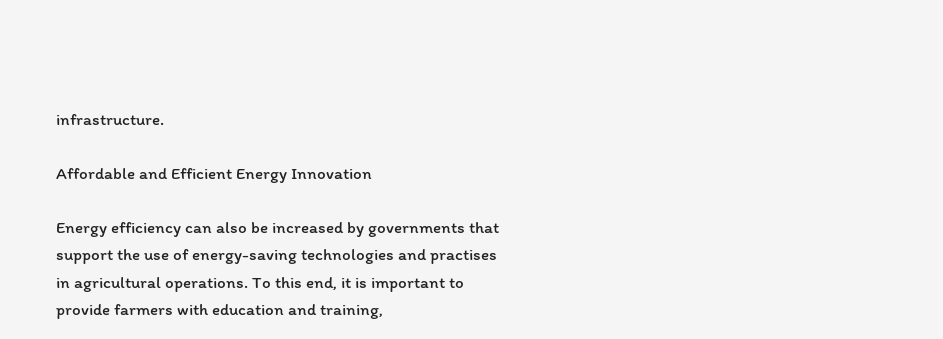infrastructure.

Affordable and Efficient Energy Innovation

Energy efficiency can also be increased by governments that support the use of energy-saving technologies and practises in agricultural operations. To this end, it is important to provide farmers with education and training,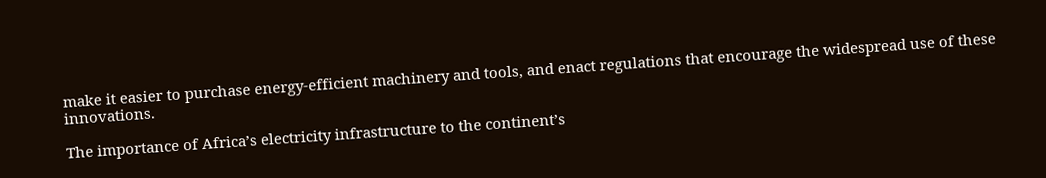make it easier to purchase energy-efficient machinery and tools, and enact regulations that encourage the widespread use of these innovations.

The importance of Africa’s electricity infrastructure to the continent’s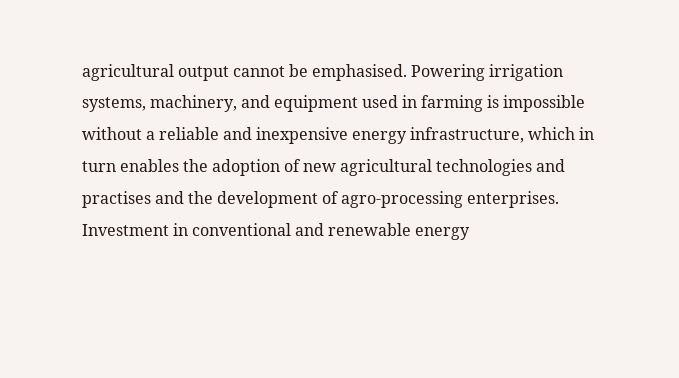agricultural output cannot be emphasised. Powering irrigation systems, machinery, and equipment used in farming is impossible without a reliable and inexpensive energy infrastructure, which in turn enables the adoption of new agricultural technologies and practises and the development of agro-processing enterprises. Investment in conventional and renewable energy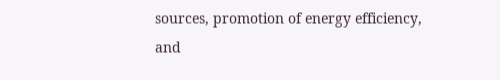sources, promotion of energy efficiency, and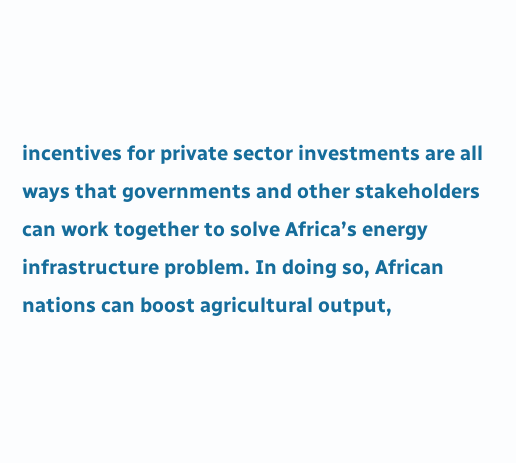incentives for private sector investments are all ways that governments and other stakeholders can work together to solve Africa’s energy infrastructure problem. In doing so, African nations can boost agricultural output,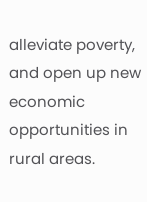alleviate poverty, and open up new economic opportunities in rural areas.